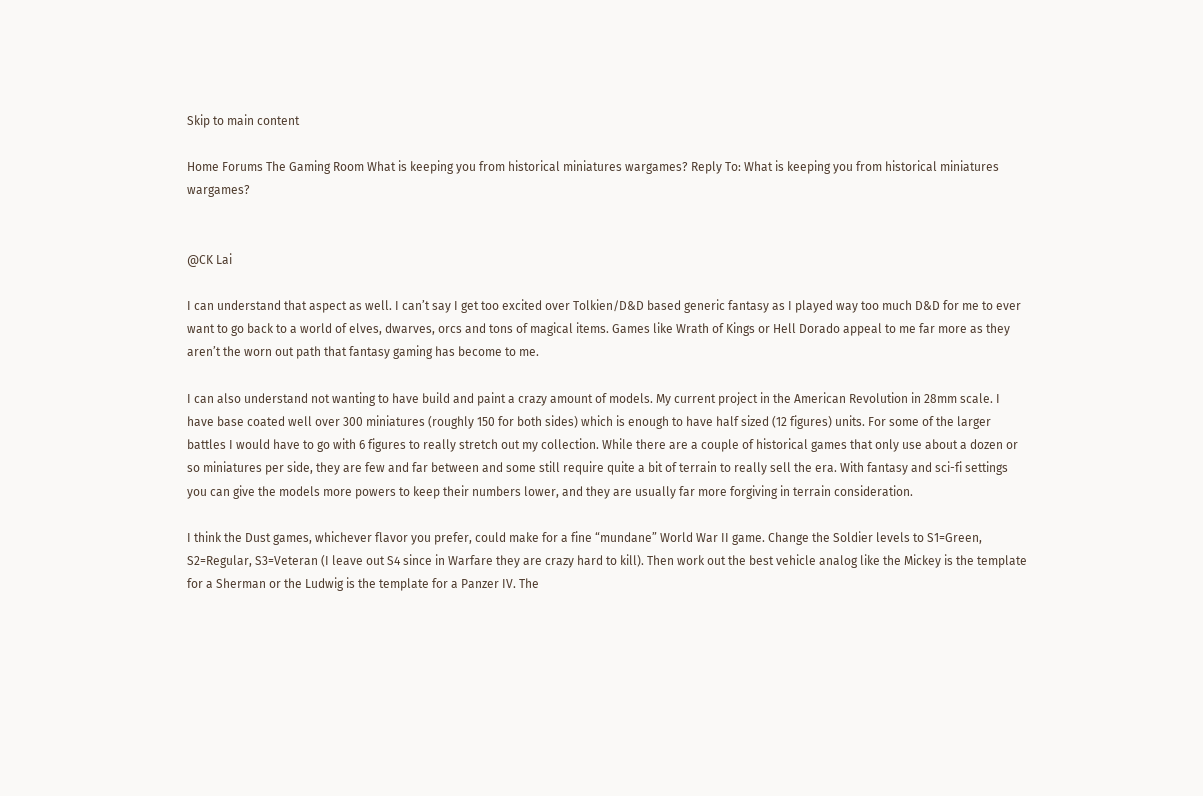Skip to main content

Home Forums The Gaming Room What is keeping you from historical miniatures wargames? Reply To: What is keeping you from historical miniatures wargames?


@CK Lai

I can understand that aspect as well. I can’t say I get too excited over Tolkien/D&D based generic fantasy as I played way too much D&D for me to ever want to go back to a world of elves, dwarves, orcs and tons of magical items. Games like Wrath of Kings or Hell Dorado appeal to me far more as they aren’t the worn out path that fantasy gaming has become to me.

I can also understand not wanting to have build and paint a crazy amount of models. My current project in the American Revolution in 28mm scale. I have base coated well over 300 miniatures (roughly 150 for both sides) which is enough to have half sized (12 figures) units. For some of the larger battles I would have to go with 6 figures to really stretch out my collection. While there are a couple of historical games that only use about a dozen or so miniatures per side, they are few and far between and some still require quite a bit of terrain to really sell the era. With fantasy and sci-fi settings you can give the models more powers to keep their numbers lower, and they are usually far more forgiving in terrain consideration.

I think the Dust games, whichever flavor you prefer, could make for a fine “mundane” World War II game. Change the Soldier levels to S1=Green, S2=Regular, S3=Veteran (I leave out S4 since in Warfare they are crazy hard to kill). Then work out the best vehicle analog like the Mickey is the template for a Sherman or the Ludwig is the template for a Panzer IV. The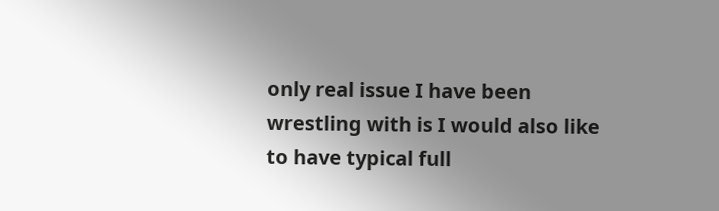only real issue I have been wrestling with is I would also like to have typical full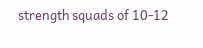strength squads of 10-12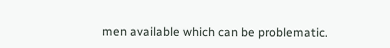men available which can be problematic.